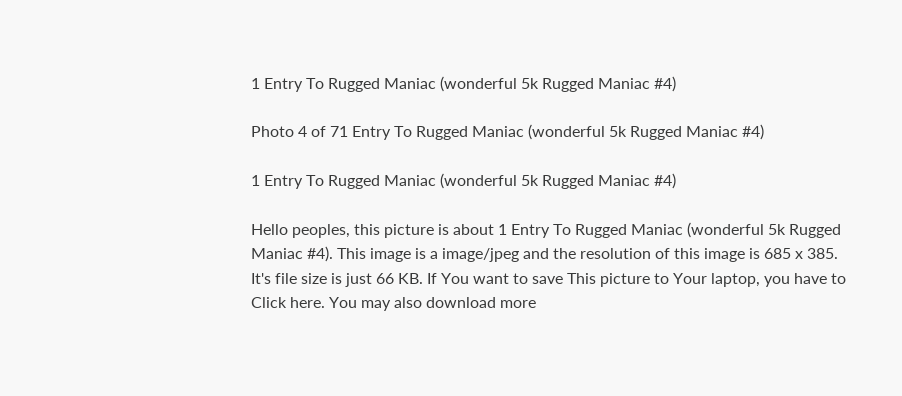1 Entry To Rugged Maniac (wonderful 5k Rugged Maniac #4)

Photo 4 of 71 Entry To Rugged Maniac (wonderful 5k Rugged Maniac #4)

1 Entry To Rugged Maniac (wonderful 5k Rugged Maniac #4)

Hello peoples, this picture is about 1 Entry To Rugged Maniac (wonderful 5k Rugged Maniac #4). This image is a image/jpeg and the resolution of this image is 685 x 385. It's file size is just 66 KB. If You want to save This picture to Your laptop, you have to Click here. You may also download more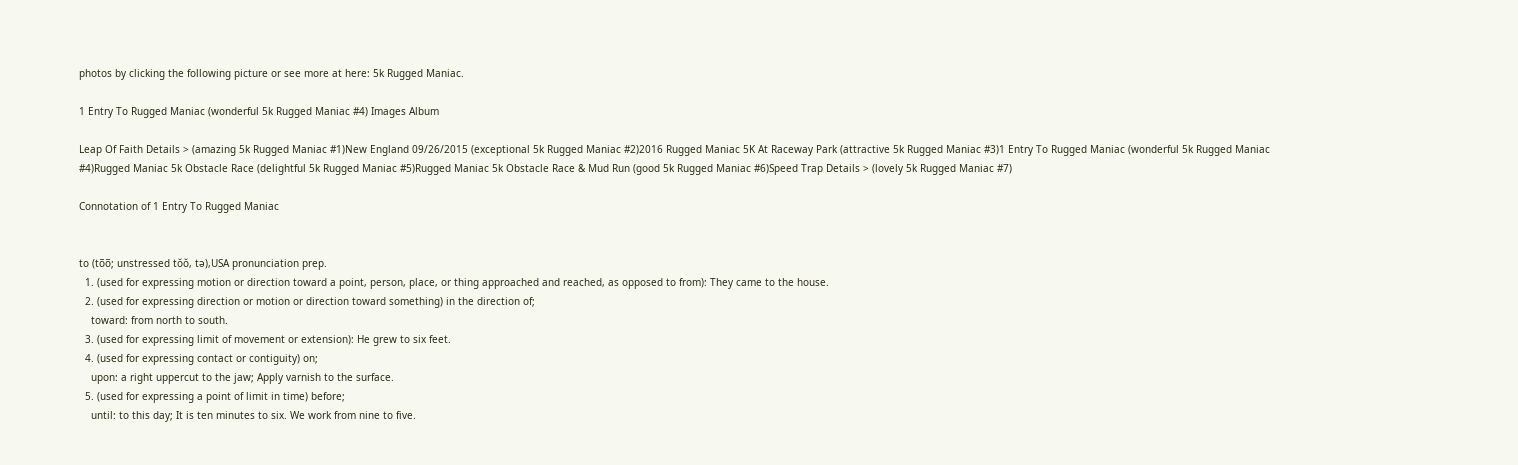photos by clicking the following picture or see more at here: 5k Rugged Maniac.

1 Entry To Rugged Maniac (wonderful 5k Rugged Maniac #4) Images Album

Leap Of Faith Details > (amazing 5k Rugged Maniac #1)New England 09/26/2015 (exceptional 5k Rugged Maniac #2)2016 Rugged Maniac 5K At Raceway Park (attractive 5k Rugged Maniac #3)1 Entry To Rugged Maniac (wonderful 5k Rugged Maniac #4)Rugged Maniac 5k Obstacle Race (delightful 5k Rugged Maniac #5)Rugged Maniac 5k Obstacle Race & Mud Run (good 5k Rugged Maniac #6)Speed Trap Details > (lovely 5k Rugged Maniac #7)

Connotation of 1 Entry To Rugged Maniac


to (to̅o̅; unstressed tŏŏ, tə),USA pronunciation prep.
  1. (used for expressing motion or direction toward a point, person, place, or thing approached and reached, as opposed to from): They came to the house.
  2. (used for expressing direction or motion or direction toward something) in the direction of;
    toward: from north to south.
  3. (used for expressing limit of movement or extension): He grew to six feet.
  4. (used for expressing contact or contiguity) on;
    upon: a right uppercut to the jaw; Apply varnish to the surface.
  5. (used for expressing a point of limit in time) before;
    until: to this day; It is ten minutes to six. We work from nine to five.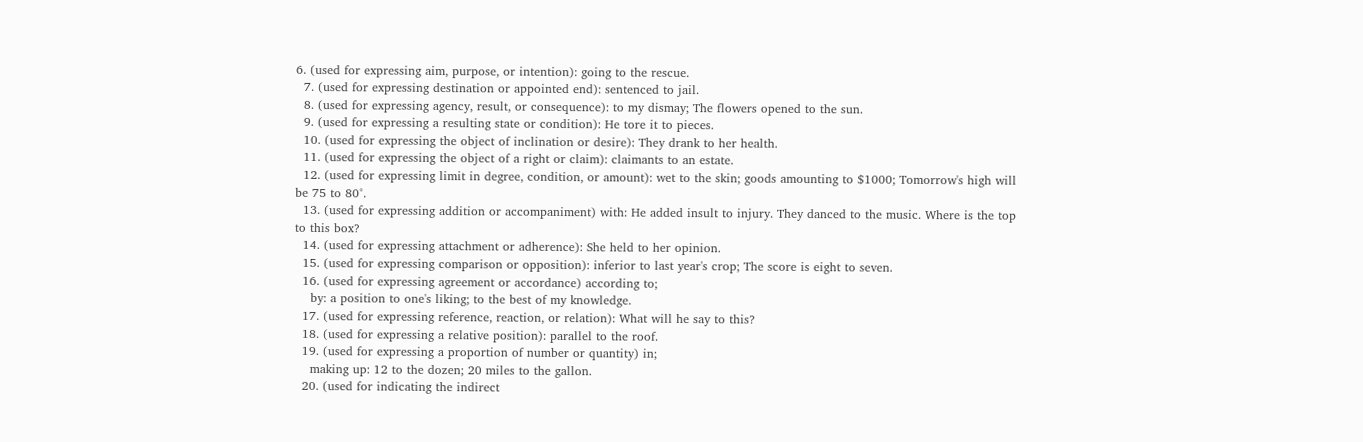6. (used for expressing aim, purpose, or intention): going to the rescue.
  7. (used for expressing destination or appointed end): sentenced to jail.
  8. (used for expressing agency, result, or consequence): to my dismay; The flowers opened to the sun.
  9. (used for expressing a resulting state or condition): He tore it to pieces.
  10. (used for expressing the object of inclination or desire): They drank to her health.
  11. (used for expressing the object of a right or claim): claimants to an estate.
  12. (used for expressing limit in degree, condition, or amount): wet to the skin; goods amounting to $1000; Tomorrow's high will be 75 to 80°.
  13. (used for expressing addition or accompaniment) with: He added insult to injury. They danced to the music. Where is the top to this box?
  14. (used for expressing attachment or adherence): She held to her opinion.
  15. (used for expressing comparison or opposition): inferior to last year's crop; The score is eight to seven.
  16. (used for expressing agreement or accordance) according to;
    by: a position to one's liking; to the best of my knowledge.
  17. (used for expressing reference, reaction, or relation): What will he say to this?
  18. (used for expressing a relative position): parallel to the roof.
  19. (used for expressing a proportion of number or quantity) in;
    making up: 12 to the dozen; 20 miles to the gallon.
  20. (used for indicating the indirect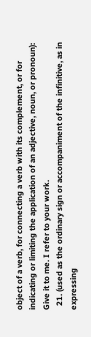object of a verb, for connecting a verb with its complement, or for indicating or limiting the application of an adjective, noun, or pronoun): Give it to me. I refer to your work.
  21. (used as the ordinary sign or accompaniment of the infinitive, as in expressing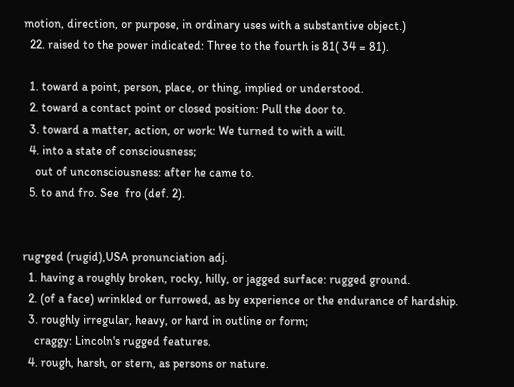motion, direction, or purpose, in ordinary uses with a substantive object.)
  22. raised to the power indicated: Three to the fourth is 81( 34 = 81).

  1. toward a point, person, place, or thing, implied or understood.
  2. toward a contact point or closed position: Pull the door to.
  3. toward a matter, action, or work: We turned to with a will.
  4. into a state of consciousness;
    out of unconsciousness: after he came to.
  5. to and fro. See  fro (def. 2).


rug•ged (rugid),USA pronunciation adj.
  1. having a roughly broken, rocky, hilly, or jagged surface: rugged ground.
  2. (of a face) wrinkled or furrowed, as by experience or the endurance of hardship.
  3. roughly irregular, heavy, or hard in outline or form;
    craggy: Lincoln's rugged features.
  4. rough, harsh, or stern, as persons or nature.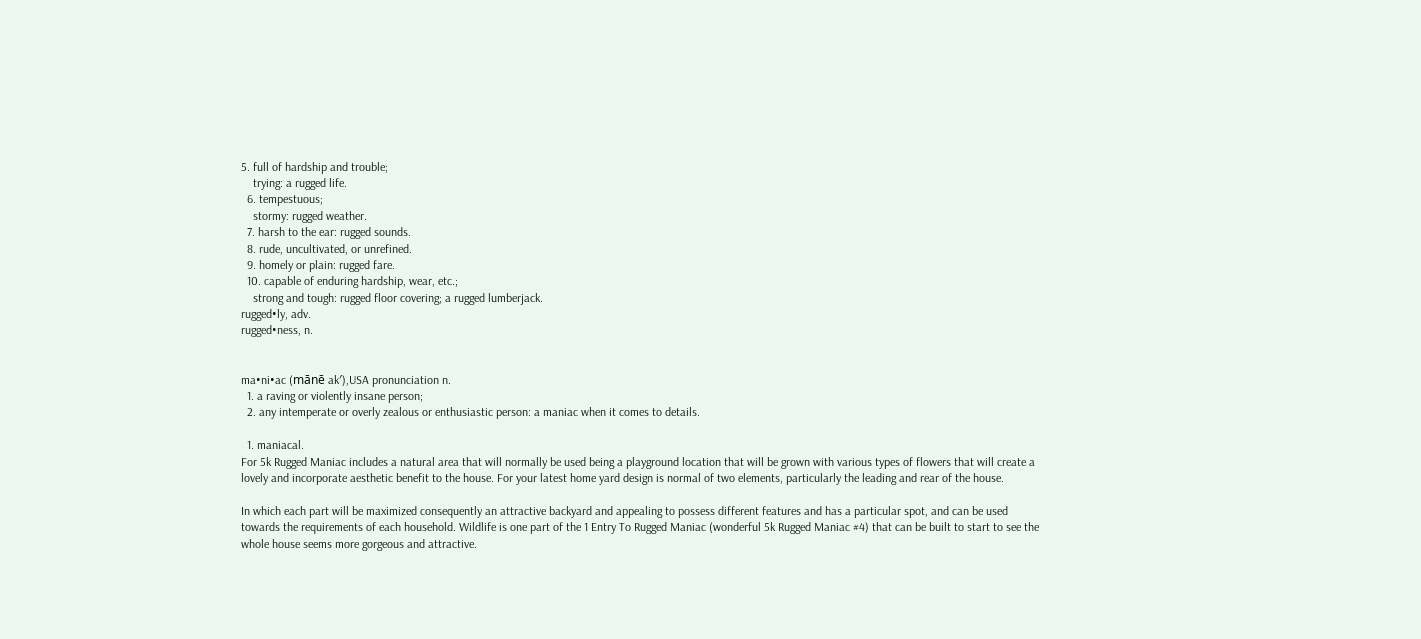5. full of hardship and trouble;
    trying: a rugged life.
  6. tempestuous;
    stormy: rugged weather.
  7. harsh to the ear: rugged sounds.
  8. rude, uncultivated, or unrefined.
  9. homely or plain: rugged fare.
  10. capable of enduring hardship, wear, etc.;
    strong and tough: rugged floor covering; a rugged lumberjack.
rugged•ly, adv.
rugged•ness, n.


ma•ni•ac (mānē ak′),USA pronunciation n.
  1. a raving or violently insane person;
  2. any intemperate or overly zealous or enthusiastic person: a maniac when it comes to details.

  1. maniacal.
For 5k Rugged Maniac includes a natural area that will normally be used being a playground location that will be grown with various types of flowers that will create a lovely and incorporate aesthetic benefit to the house. For your latest home yard design is normal of two elements, particularly the leading and rear of the house.

In which each part will be maximized consequently an attractive backyard and appealing to possess different features and has a particular spot, and can be used towards the requirements of each household. Wildlife is one part of the 1 Entry To Rugged Maniac (wonderful 5k Rugged Maniac #4) that can be built to start to see the whole house seems more gorgeous and attractive.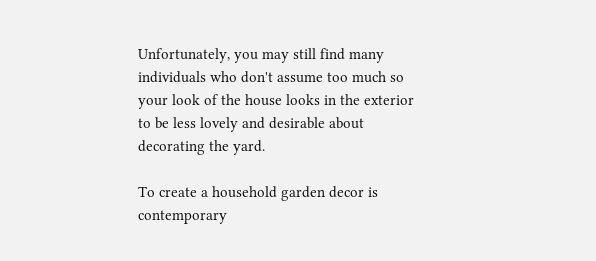Unfortunately, you may still find many individuals who don't assume too much so your look of the house looks in the exterior to be less lovely and desirable about decorating the yard.

To create a household garden decor is contemporary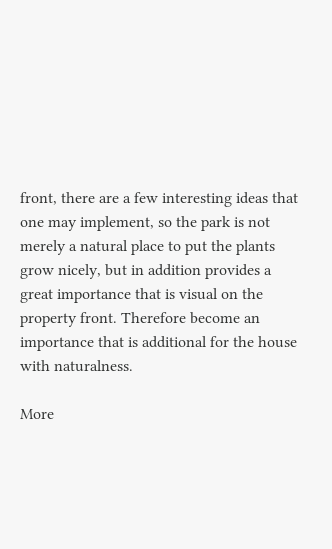front, there are a few interesting ideas that one may implement, so the park is not merely a natural place to put the plants grow nicely, but in addition provides a great importance that is visual on the property front. Therefore become an importance that is additional for the house with naturalness.

More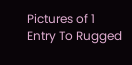Pictures of 1 Entry To Rugged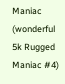Maniac (wonderful 5k Rugged Maniac #4)